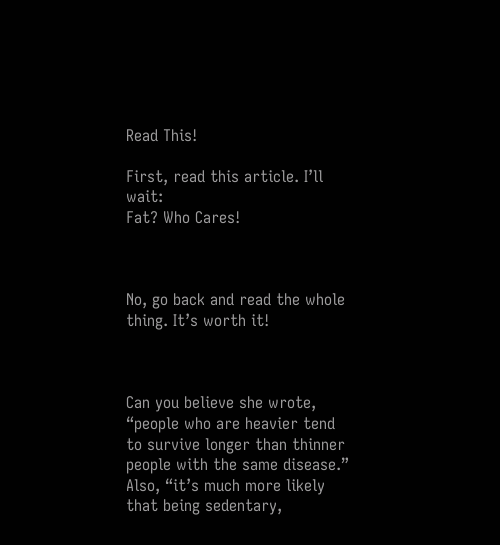Read This!

First, read this article. I’ll wait:
Fat? Who Cares!



No, go back and read the whole thing. It’s worth it!



Can you believe she wrote, “people who are heavier tend to survive longer than thinner people with the same disease.” Also, “it’s much more likely that being sedentary,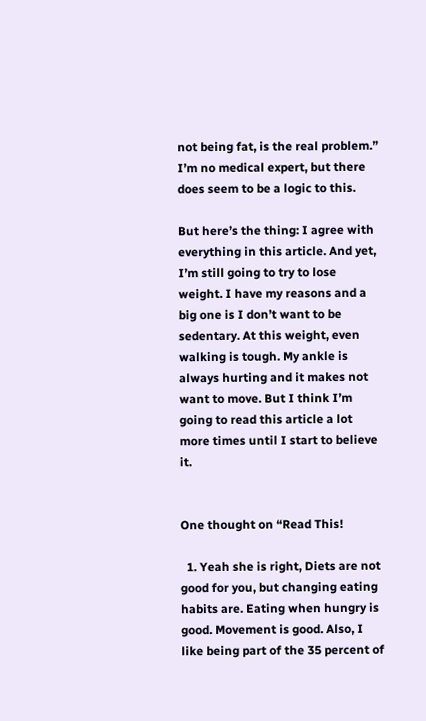not being fat, is the real problem.” I’m no medical expert, but there does seem to be a logic to this.

But here’s the thing: I agree with everything in this article. And yet, I’m still going to try to lose weight. I have my reasons and a big one is I don’t want to be sedentary. At this weight, even walking is tough. My ankle is always hurting and it makes not want to move. But I think I’m going to read this article a lot more times until I start to believe it.


One thought on “Read This!

  1. Yeah she is right, Diets are not good for you, but changing eating habits are. Eating when hungry is good. Movement is good. Also, I like being part of the 35 percent of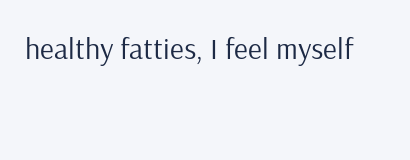healthy fatties, I feel myself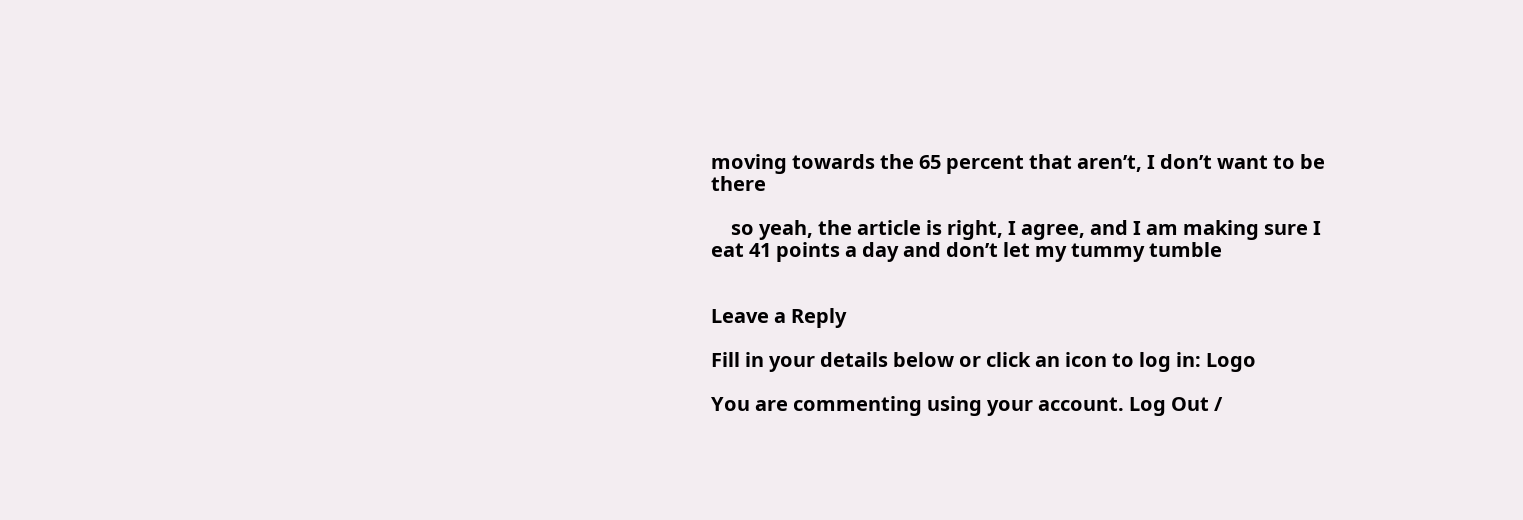moving towards the 65 percent that aren’t, I don’t want to be there

    so yeah, the article is right, I agree, and I am making sure I eat 41 points a day and don’t let my tummy tumble


Leave a Reply

Fill in your details below or click an icon to log in: Logo

You are commenting using your account. Log Out /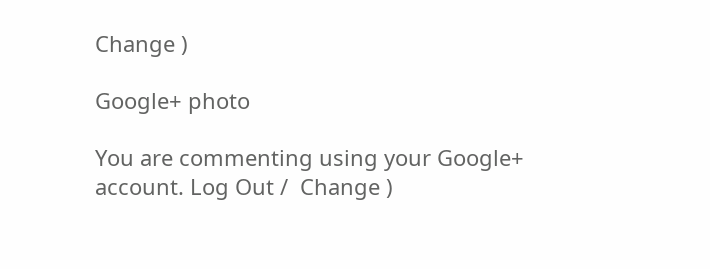Change )

Google+ photo

You are commenting using your Google+ account. Log Out /  Change )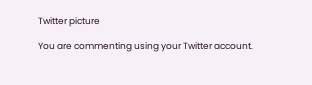Twitter picture

You are commenting using your Twitter account.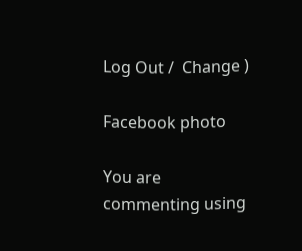Log Out /  Change )

Facebook photo

You are commenting using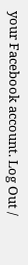your Facebook account. Log Out /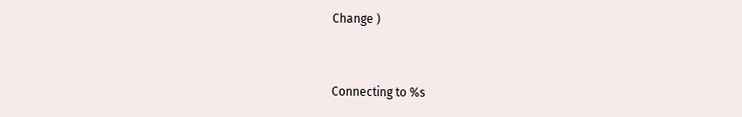Change )


Connecting to %s